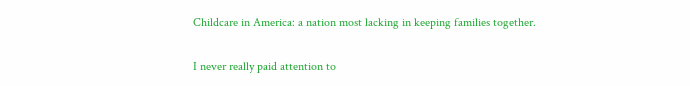Childcare in America: a nation most lacking in keeping families together.

I never really paid attention to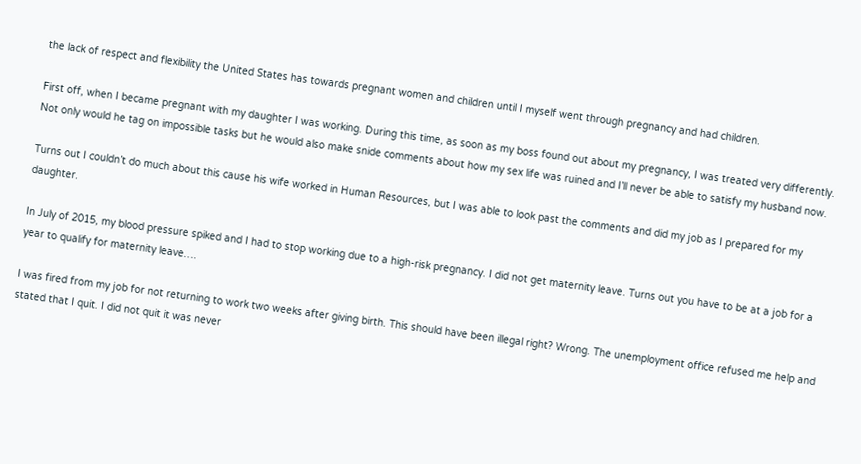the lack of respect and flexibility the United States has towards pregnant women and children until I myself went through pregnancy and had children.

First off, when I became pregnant with my daughter I was working. During this time, as soon as my boss found out about my pregnancy, I was treated very differently. Not only would he tag on impossible tasks but he would also make snide comments about how my sex life was ruined and I’ll never be able to satisfy my husband now.

Turns out I couldn’t do much about this cause his wife worked in Human Resources, but I was able to look past the comments and did my job as I prepared for my daughter.

In July of 2015, my blood pressure spiked and I had to stop working due to a high-risk pregnancy. I did not get maternity leave. Turns out you have to be at a job for a year to qualify for maternity leave….

I was fired from my job for not returning to work two weeks after giving birth. This should have been illegal right? Wrong. The unemployment office refused me help and stated that I quit. I did not quit it was never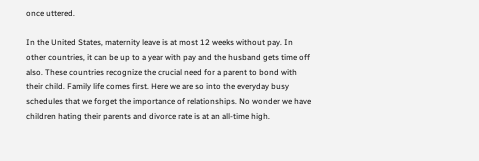once uttered.

In the United States, maternity leave is at most 12 weeks without pay. In other countries, it can be up to a year with pay and the husband gets time off also. These countries recognize the crucial need for a parent to bond with their child. Family life comes first. Here we are so into the everyday busy schedules that we forget the importance of relationships. No wonder we have children hating their parents and divorce rate is at an all-time high.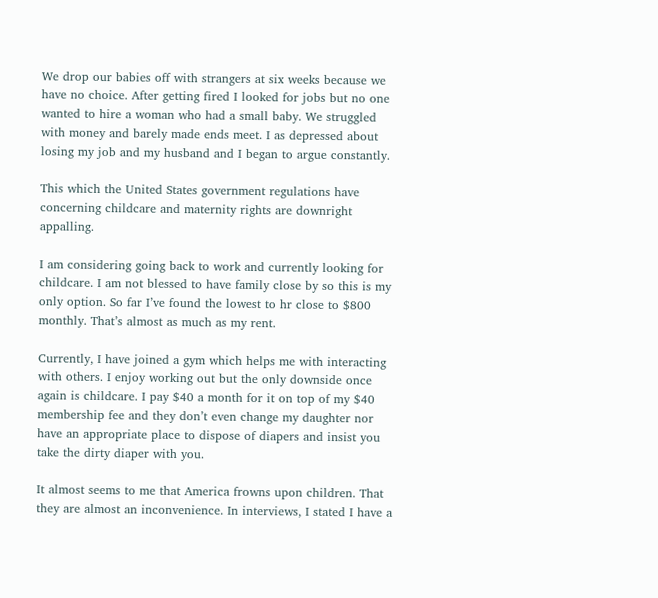We drop our babies off with strangers at six weeks because we have no choice. After getting fired I looked for jobs but no one wanted to hire a woman who had a small baby. We struggled with money and barely made ends meet. I as depressed about losing my job and my husband and I began to argue constantly.

This which the United States government regulations have concerning childcare and maternity rights are downright appalling.

I am considering going back to work and currently looking for childcare. I am not blessed to have family close by so this is my only option. So far I’ve found the lowest to hr close to $800 monthly. That’s almost as much as my rent.

Currently, I have joined a gym which helps me with interacting with others. I enjoy working out but the only downside once again is childcare. I pay $40 a month for it on top of my $40 membership fee and they don’t even change my daughter nor have an appropriate place to dispose of diapers and insist you take the dirty diaper with you.

It almost seems to me that America frowns upon children. That they are almost an inconvenience. In interviews, I stated I have a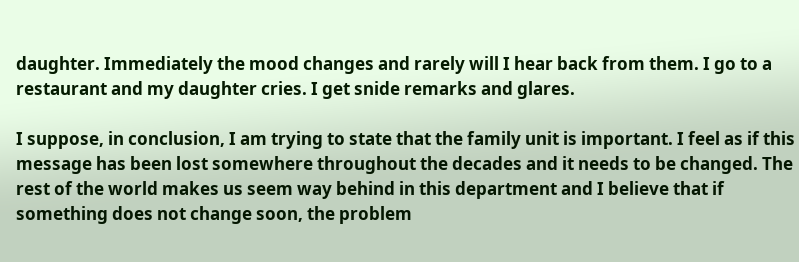daughter. Immediately the mood changes and rarely will I hear back from them. I go to a restaurant and my daughter cries. I get snide remarks and glares.

I suppose, in conclusion, I am trying to state that the family unit is important. I feel as if this message has been lost somewhere throughout the decades and it needs to be changed. The rest of the world makes us seem way behind in this department and I believe that if something does not change soon, the problem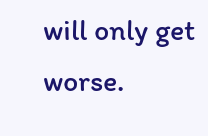will only get worse.